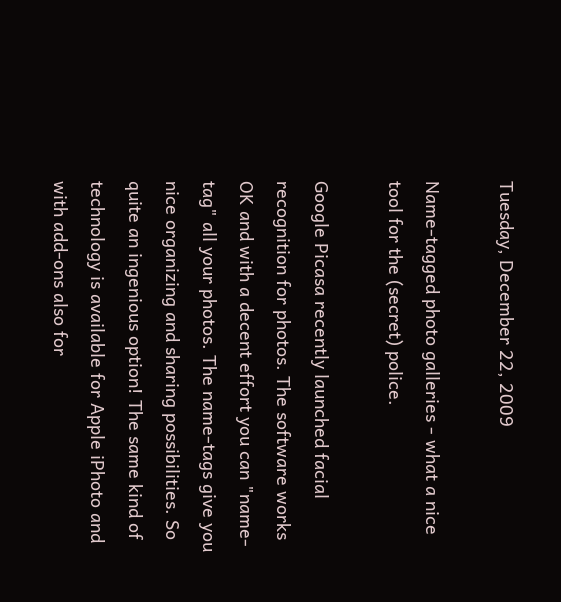Tuesday, December 22, 2009

Name-tagged photo galleries - what a nice tool for the (secret) police.

Google Picasa recently launched facial recognition for photos. The software works OK and with a decent effort you can "name-tag" all your photos. The name-tags give you nice organizing and sharing possibilities. So quite an ingenious option! The same kind of technology is available for Apple iPhoto and with add-ons also for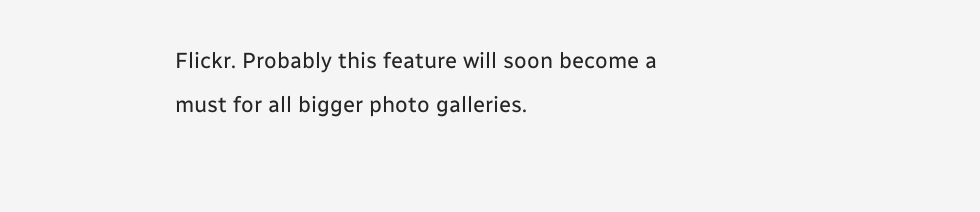Flickr. Probably this feature will soon become a must for all bigger photo galleries.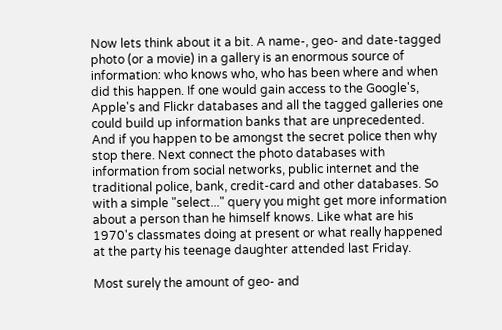Now lets think about it a bit. A name-, geo- and date-tagged photo (or a movie) in a gallery is an enormous source of information: who knows who, who has been where and when did this happen. If one would gain access to the Google's, Apple's and Flickr databases and all the tagged galleries one could build up information banks that are unprecedented. And if you happen to be amongst the secret police then why stop there. Next connect the photo databases with information from social networks, public internet and the traditional police, bank, credit-card and other databases. So with a simple "select..." query you might get more information about a person than he himself knows. Like what are his 1970's classmates doing at present or what really happened at the party his teenage daughter attended last Friday.

Most surely the amount of geo- and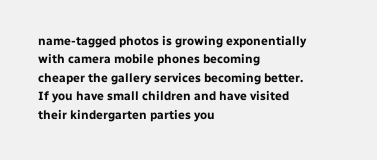name-tagged photos is growing exponentially with camera mobile phones becoming cheaper the gallery services becoming better. If you have small children and have visited their kindergarten parties you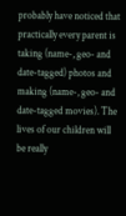probably have noticed that practically every parent is taking (name-, geo- and date-tagged) photos and making (name-, geo- and date-tagged movies). The lives of our children will be really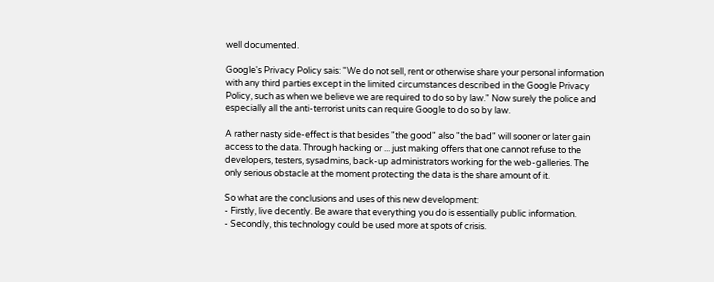well documented.

Google's Privacy Policy sais: "We do not sell, rent or otherwise share your personal information with any third parties except in the limited circumstances described in the Google Privacy Policy, such as when we believe we are required to do so by law." Now surely the police and especially all the anti-terrorist units can require Google to do so by law.

A rather nasty side-effect is that besides "the good" also "the bad" will sooner or later gain access to the data. Through hacking or ... just making offers that one cannot refuse to the developers, testers, sysadmins, back-up administrators working for the web-galleries. The only serious obstacle at the moment protecting the data is the share amount of it.

So what are the conclusions and uses of this new development:
- Firstly, live decently. Be aware that everything you do is essentially public information.
- Secondly, this technology could be used more at spots of crisis.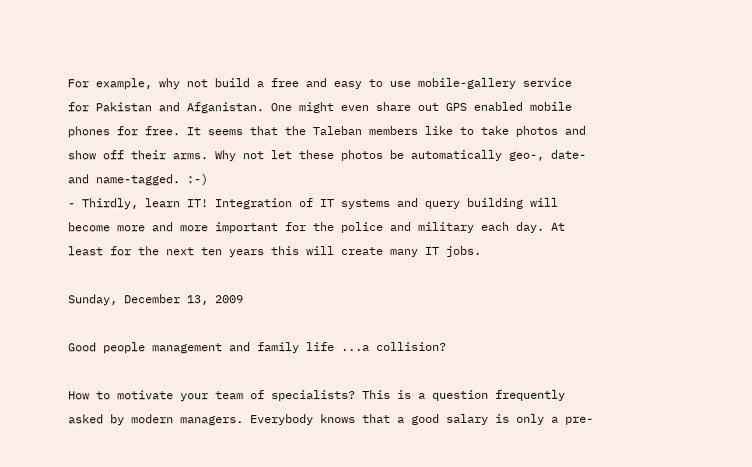For example, why not build a free and easy to use mobile-gallery service for Pakistan and Afganistan. One might even share out GPS enabled mobile phones for free. It seems that the Taleban members like to take photos and show off their arms. Why not let these photos be automatically geo-, date- and name-tagged. :-)
- Thirdly, learn IT! Integration of IT systems and query building will become more and more important for the police and military each day. At least for the next ten years this will create many IT jobs.

Sunday, December 13, 2009

Good people management and family life ...a collision?

How to motivate your team of specialists? This is a question frequently asked by modern managers. Everybody knows that a good salary is only a pre-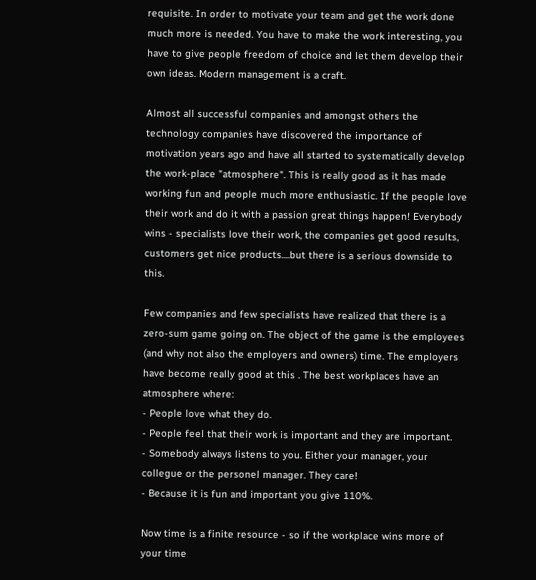requisite. In order to motivate your team and get the work done much more is needed. You have to make the work interesting, you have to give people freedom of choice and let them develop their own ideas. Modern management is a craft.

Almost all successful companies and amongst others the technology companies have discovered the importance of motivation years ago and have all started to systematically develop the work-place "atmosphere". This is really good as it has made working fun and people much more enthusiastic. If the people love their work and do it with a passion great things happen! Everybody wins - specialists love their work, the companies get good results, customers get nice products....but there is a serious downside to this.

Few companies and few specialists have realized that there is a zero-sum game going on. The object of the game is the employees (and why not also the employers and owners) time. The employers have become really good at this . The best workplaces have an atmosphere where:
- People love what they do.
- People feel that their work is important and they are important.
- Somebody always listens to you. Either your manager, your collegue or the personel manager. They care!
- Because it is fun and important you give 110%.

Now time is a finite resource - so if the workplace wins more of your time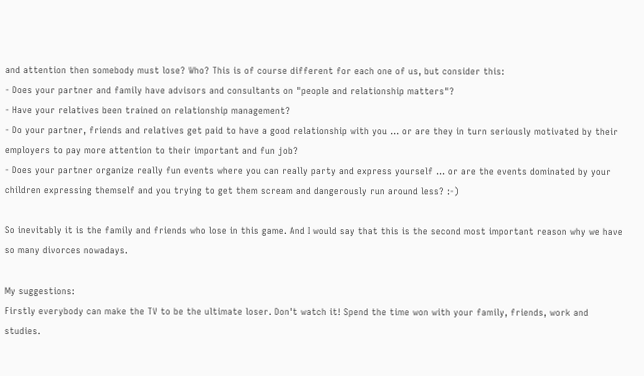and attention then somebody must lose? Who? This is of course different for each one of us, but consider this:
- Does your partner and family have advisors and consultants on "people and relationship matters"?
- Have your relatives been trained on relationship management?
- Do your partner, friends and relatives get paid to have a good relationship with you ... or are they in turn seriously motivated by their employers to pay more attention to their important and fun job?
- Does your partner organize really fun events where you can really party and express yourself ... or are the events dominated by your children expressing themself and you trying to get them scream and dangerously run around less? :-)

So inevitably it is the family and friends who lose in this game. And I would say that this is the second most important reason why we have so many divorces nowadays.

My suggestions:
Firstly everybody can make the TV to be the ultimate loser. Don't watch it! Spend the time won with your family, friends, work and studies.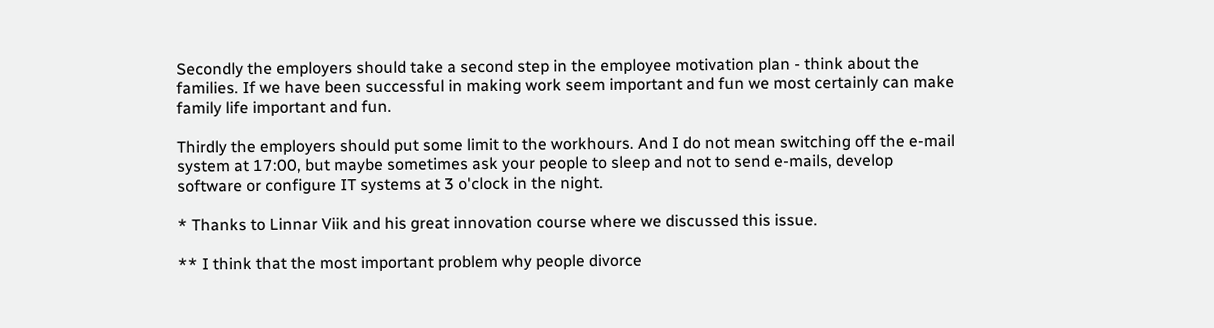Secondly the employers should take a second step in the employee motivation plan - think about the families. If we have been successful in making work seem important and fun we most certainly can make family life important and fun.

Thirdly the employers should put some limit to the workhours. And I do not mean switching off the e-mail system at 17:00, but maybe sometimes ask your people to sleep and not to send e-mails, develop software or configure IT systems at 3 o'clock in the night.

* Thanks to Linnar Viik and his great innovation course where we discussed this issue.

** I think that the most important problem why people divorce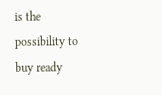is the possibility to buy ready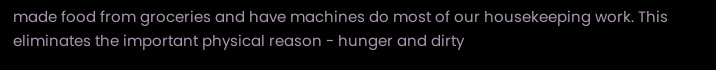made food from groceries and have machines do most of our housekeeping work. This eliminates the important physical reason - hunger and dirty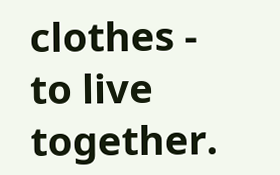clothes - to live together.